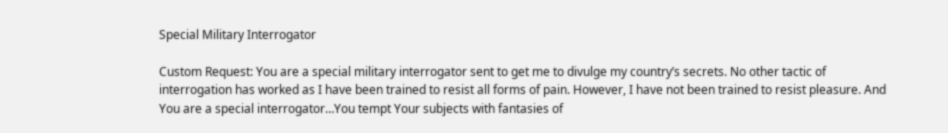Special Military Interrogator

Custom Request: You are a special military interrogator sent to get me to divulge my country’s secrets. No other tactic of interrogation has worked as I have been trained to resist all forms of pain. However, I have not been trained to resist pleasure. And You are a special interrogator…You tempt Your subjects with fantasies of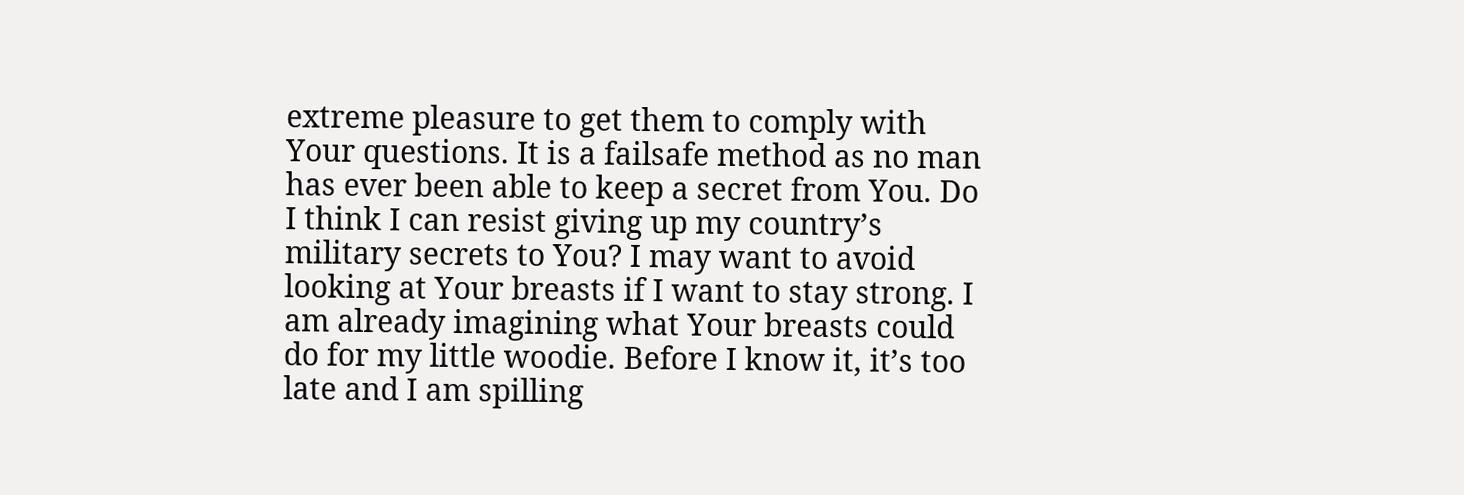extreme pleasure to get them to comply with Your questions. It is a failsafe method as no man has ever been able to keep a secret from You. Do I think I can resist giving up my country’s military secrets to You? I may want to avoid looking at Your breasts if I want to stay strong. I am already imagining what Your breasts could do for my little woodie. Before I know it, it’s too late and I am spilling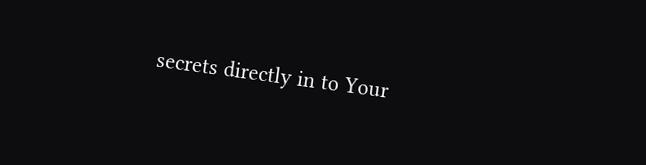secrets directly in to Your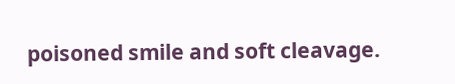poisoned smile and soft cleavage.